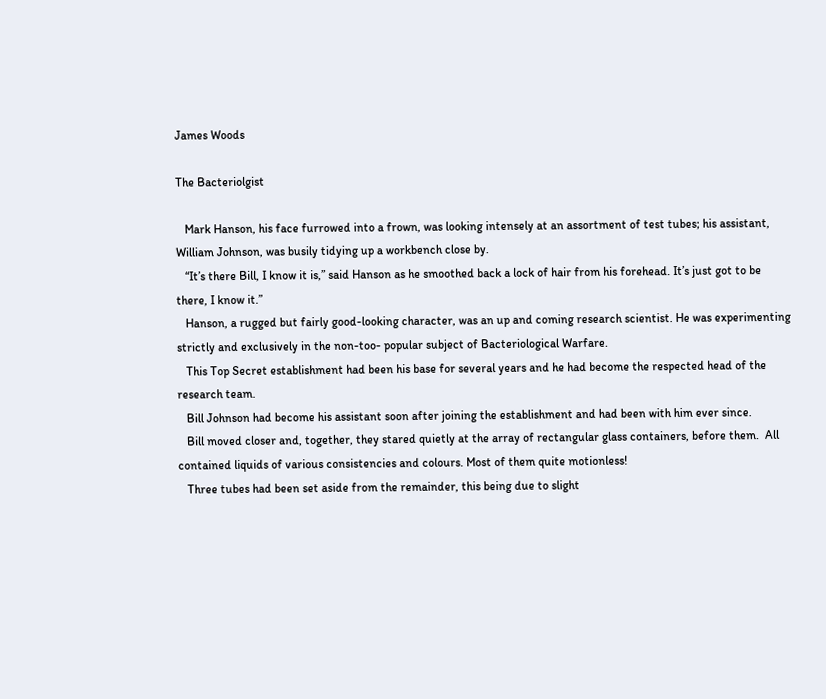James Woods

The Bacteriolgist

   Mark Hanson, his face furrowed into a frown, was looking intensely at an assortment of test tubes; his assistant, William Johnson, was busily tidying up a workbench close by.
   “It’s there Bill, I know it is,” said Hanson as he smoothed back a lock of hair from his forehead. It’s just got to be there, I know it.”
   Hanson, a rugged but fairly good-looking character, was an up and coming research scientist. He was experimenting strictly and exclusively in the non-too- popular subject of Bacteriological Warfare.
   This Top Secret establishment had been his base for several years and he had become the respected head of the research team.
   Bill Johnson had become his assistant soon after joining the establishment and had been with him ever since.
   Bill moved closer and, together, they stared quietly at the array of rectangular glass containers, before them.  All contained liquids of various consistencies and colours. Most of them quite motionless!
   Three tubes had been set aside from the remainder, this being due to slight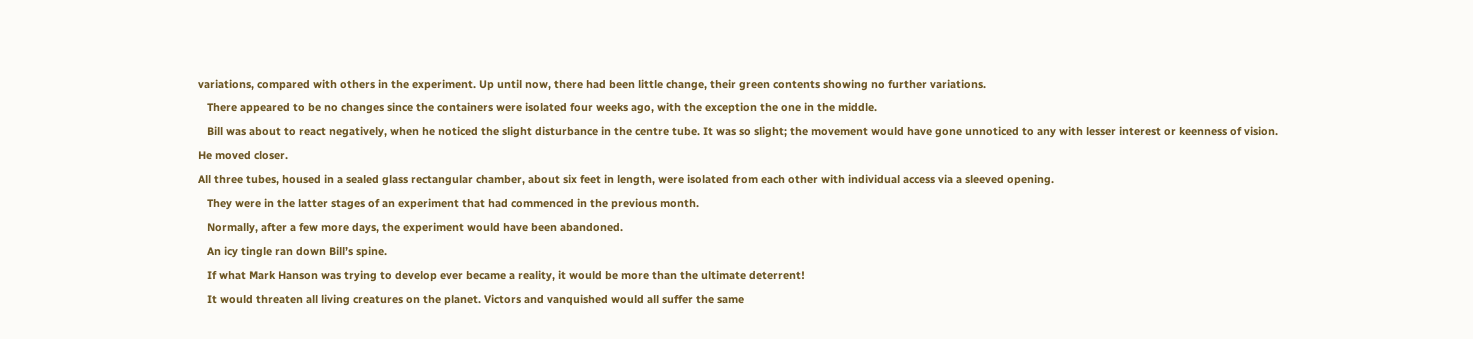variations, compared with others in the experiment. Up until now, there had been little change, their green contents showing no further variations.
   There appeared to be no changes since the containers were isolated four weeks ago, with the exception the one in the middle.
   Bill was about to react negatively, when he noticed the slight disturbance in the centre tube. It was so slight; the movement would have gone unnoticed to any with lesser interest or keenness of vision.
He moved closer.
All three tubes, housed in a sealed glass rectangular chamber, about six feet in length, were isolated from each other with individual access via a sleeved opening.
   They were in the latter stages of an experiment that had commenced in the previous month.
   Normally, after a few more days, the experiment would have been abandoned.
   An icy tingle ran down Bill’s spine.
   If what Mark Hanson was trying to develop ever became a reality, it would be more than the ultimate deterrent!
   It would threaten all living creatures on the planet. Victors and vanquished would all suffer the same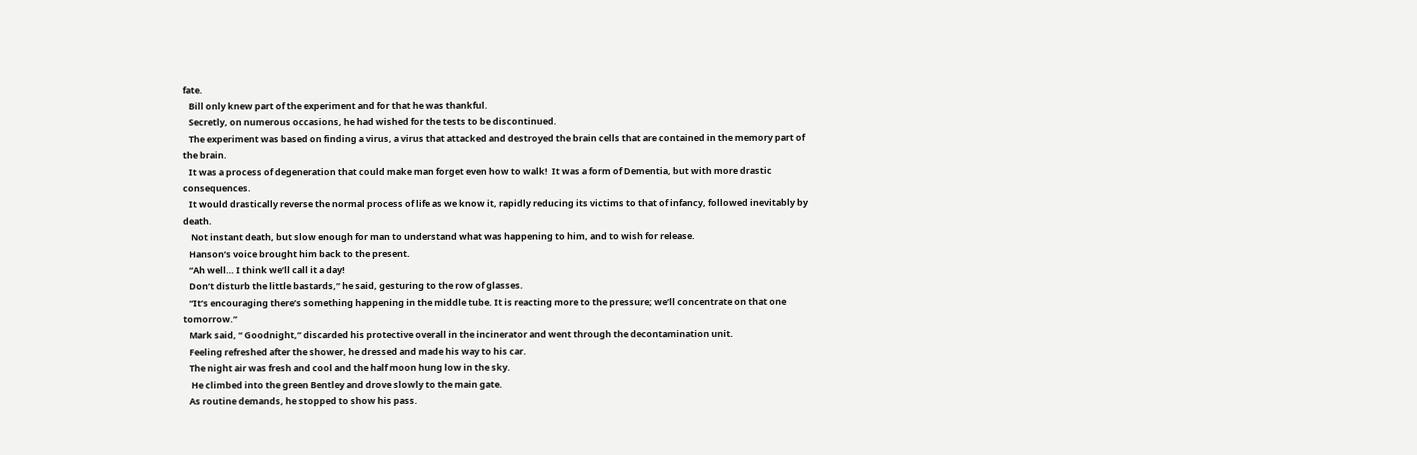fate.
   Bill only knew part of the experiment and for that he was thankful.
   Secretly, on numerous occasions, he had wished for the tests to be discontinued.
   The experiment was based on finding a virus, a virus that attacked and destroyed the brain cells that are contained in the memory part of the brain.
   It was a process of degeneration that could make man forget even how to walk!  It was a form of Dementia, but with more drastic consequences.
   It would drastically reverse the normal process of life as we know it, rapidly reducing its victims to that of infancy, followed inevitably by  death.
    Not instant death, but slow enough for man to understand what was happening to him, and to wish for release.
   Hanson’s voice brought him back to the present.
   “Ah well… I think we’ll call it a day!
   Don’t disturb the little bastards,” he said, gesturing to the row of glasses.
   “It’s encouraging there’s something happening in the middle tube. It is reacting more to the pressure; we’ll concentrate on that one tomorrow.”
   Mark said, “ Goodnight,” discarded his protective overall in the incinerator and went through the decontamination unit.
   Feeling refreshed after the shower, he dressed and made his way to his car.
   The night air was fresh and cool and the half moon hung low in the sky.
    He climbed into the green Bentley and drove slowly to the main gate.
   As routine demands, he stopped to show his pass.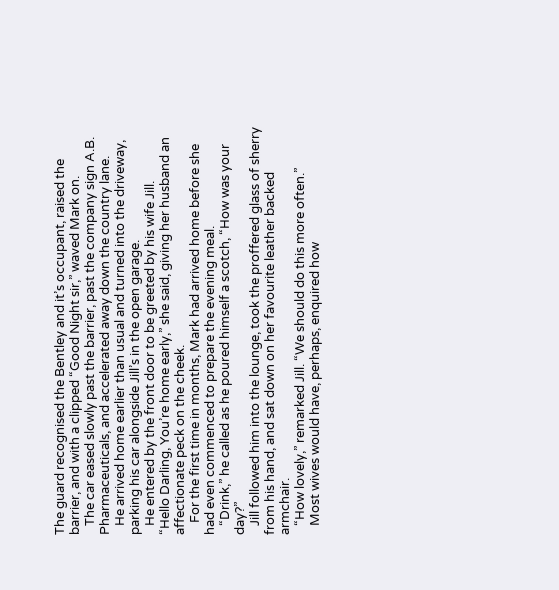The guard recognised the Bentley and it’s occupant, raised the barrier, and with a clipped “Good Night sir,” waved Mark on.
   The car eased slowly past the barrier, past the company sign A.B. Pharmaceuticals, and accelerated away down the country lane.
   He arrived home earlier than usual and turned into the driveway, parking his car alongside Jill’s in the open garage.
   He entered by the front door to be greeted by his wife Jill.
“Hello Darling, You’re home early,” she said, giving her husband an affectionate peck on the cheek.
    For the first time in months, Mark had arrived home before she had even commenced to prepare the evening meal.
   “Drink,” he called as he poured himself a scotch, “How was your day?”
   Jill followed him into the lounge, took the proffered glass of sherry from his hand, and sat down on her favourite leather backed armchair.
   “How lovely,” remarked Jill. “We should do this more often.”
   Most wives would have, perhaps, enquired how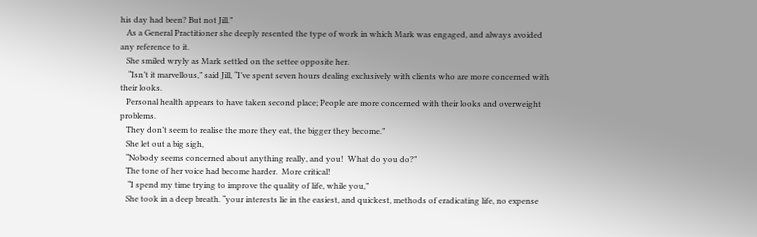his day had been? But not Jill.”
   As a General Practitioner she deeply resented the type of work in which Mark was engaged, and always avoided any reference to it.
   She smiled wryly as Mark settled on the settee opposite her.
    “Isn’t it marvellous,” said Jill, “I’ve spent seven hours dealing exclusively with clients who are more concerned with their looks.
   Personal health appears to have taken second place; People are more concerned with their looks and overweight problems.
   They don’t seem to realise the more they eat, the bigger they become.”
   She let out a big sigh,
   “Nobody seems concerned about anything really, and you!  What do you do?”
   The tone of her voice had become harder.  More critical!
    “I spend my time trying to improve the quality of life, while you,”
   She took in a deep breath. “your interests lie in the easiest, and quickest, methods of eradicating life, no expense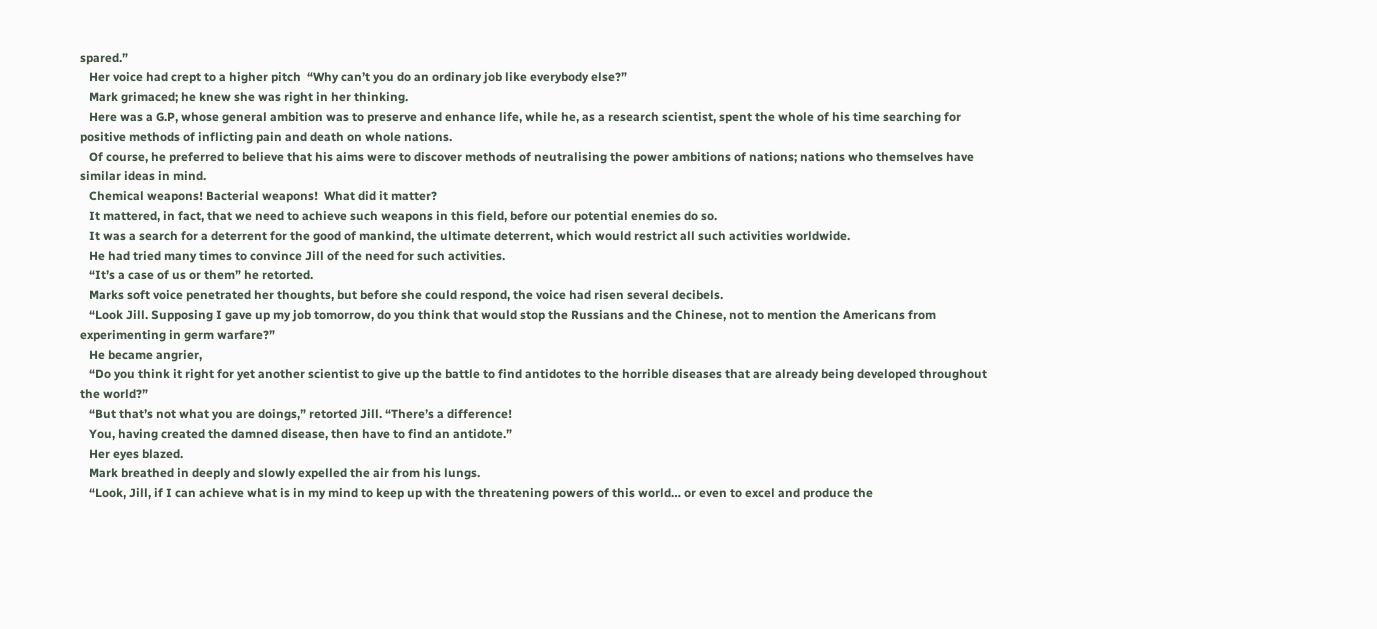spared.”
   Her voice had crept to a higher pitch  “Why can’t you do an ordinary job like everybody else?”
   Mark grimaced; he knew she was right in her thinking.
   Here was a G.P, whose general ambition was to preserve and enhance life, while he, as a research scientist, spent the whole of his time searching for positive methods of inflicting pain and death on whole nations.
   Of course, he preferred to believe that his aims were to discover methods of neutralising the power ambitions of nations; nations who themselves have similar ideas in mind.
   Chemical weapons! Bacterial weapons!  What did it matter?
   It mattered, in fact, that we need to achieve such weapons in this field, before our potential enemies do so.
   It was a search for a deterrent for the good of mankind, the ultimate deterrent, which would restrict all such activities worldwide.
   He had tried many times to convince Jill of the need for such activities.
   “It’s a case of us or them” he retorted.
   Marks soft voice penetrated her thoughts, but before she could respond, the voice had risen several decibels.
   “Look Jill. Supposing I gave up my job tomorrow, do you think that would stop the Russians and the Chinese, not to mention the Americans from experimenting in germ warfare?”
   He became angrier,
   “Do you think it right for yet another scientist to give up the battle to find antidotes to the horrible diseases that are already being developed throughout the world?”
   “But that’s not what you are doings,” retorted Jill. “There’s a difference!
   You, having created the damned disease, then have to find an antidote.”
   Her eyes blazed.
   Mark breathed in deeply and slowly expelled the air from his lungs.
   “Look, Jill, if I can achieve what is in my mind to keep up with the threatening powers of this world… or even to excel and produce the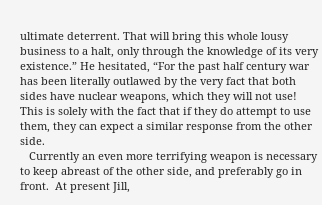ultimate deterrent. That will bring this whole lousy business to a halt, only through the knowledge of its very existence.” He hesitated, “For the past half century war has been literally outlawed by the very fact that both sides have nuclear weapons, which they will not use!  This is solely with the fact that if they do attempt to use them, they can expect a similar response from the other side.
   Currently an even more terrifying weapon is necessary to keep abreast of the other side, and preferably go in front.  At present Jill,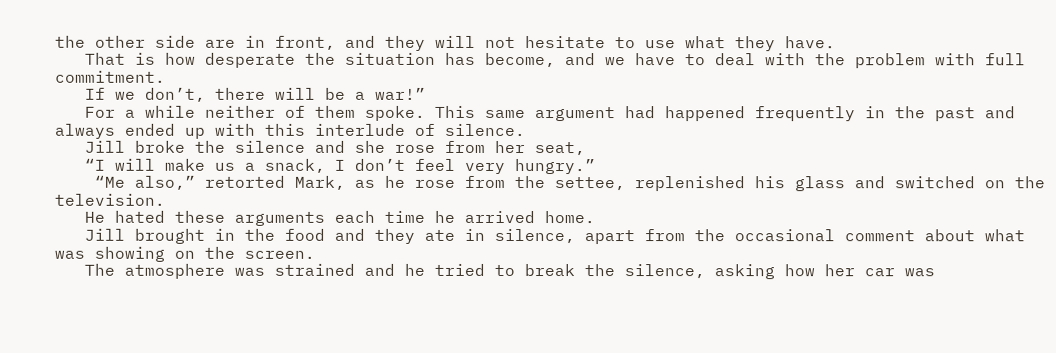the other side are in front, and they will not hesitate to use what they have.
   That is how desperate the situation has become, and we have to deal with the problem with full commitment.
   If we don’t, there will be a war!”
   For a while neither of them spoke. This same argument had happened frequently in the past and always ended up with this interlude of silence.
   Jill broke the silence and she rose from her seat,
   “I will make us a snack, I don’t feel very hungry.”
    “Me also,” retorted Mark, as he rose from the settee, replenished his glass and switched on the television.
   He hated these arguments each time he arrived home.
   Jill brought in the food and they ate in silence, apart from the occasional comment about what was showing on the screen.
   The atmosphere was strained and he tried to break the silence, asking how her car was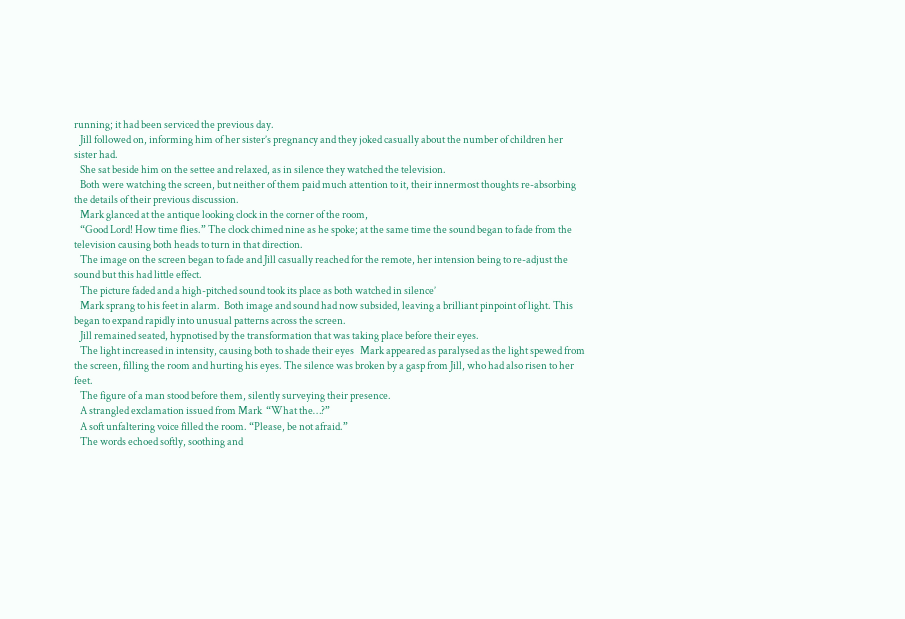running; it had been serviced the previous day.
   Jill followed on, informing him of her sister’s pregnancy and they joked casually about the number of children her sister had.
   She sat beside him on the settee and relaxed, as in silence they watched the television.
   Both were watching the screen, but neither of them paid much attention to it, their innermost thoughts re-absorbing the details of their previous discussion.
   Mark glanced at the antique looking clock in the corner of the room,
   “Good Lord! How time flies.” The clock chimed nine as he spoke; at the same time the sound began to fade from the television causing both heads to turn in that direction.
   The image on the screen began to fade and Jill casually reached for the remote, her intension being to re-adjust the sound but this had little effect.
   The picture faded and a high-pitched sound took its place as both watched in silence’
   Mark sprang to his feet in alarm.  Both image and sound had now subsided, leaving a brilliant pinpoint of light. This began to expand rapidly into unusual patterns across the screen.
   Jill remained seated, hypnotised by the transformation that was taking place before their eyes.
   The light increased in intensity, causing both to shade their eyes   Mark appeared as paralysed as the light spewed from the screen, filling the room and hurting his eyes. The silence was broken by a gasp from Jill, who had also risen to her feet.
   The figure of a man stood before them, silently surveying their presence.
   A strangled exclamation issued from Mark  “What the…?”
   A soft unfaltering voice filled the room. “Please, be not afraid.”
   The words echoed softly, soothing and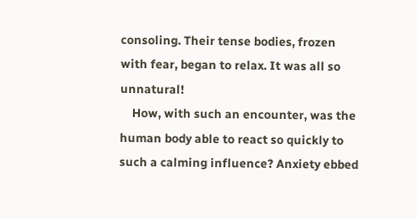consoling. Their tense bodies, frozen with fear, began to relax. It was all so unnatural!
    How, with such an encounter, was the human body able to react so quickly to such a calming influence? Anxiety ebbed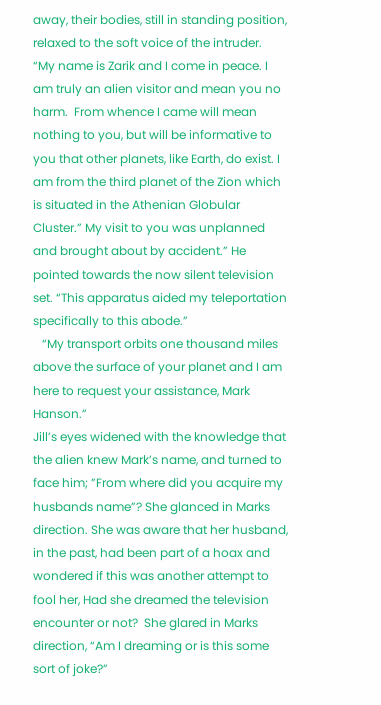away, their bodies, still in standing position, relaxed to the soft voice of the intruder.
“My name is Zarik and I come in peace. I am truly an alien visitor and mean you no harm.  From whence I came will mean nothing to you, but will be informative to you that other planets, like Earth, do exist. I am from the third planet of the Zion which is situated in the Athenian Globular Cluster.” My visit to you was unplanned and brought about by accident.” He pointed towards the now silent television set. “This apparatus aided my teleportation specifically to this abode.”
   “My transport orbits one thousand miles above the surface of your planet and I am here to request your assistance, Mark Hanson.”
Jill’s eyes widened with the knowledge that the alien knew Mark’s name, and turned to face him; ”From where did you acquire my husbands name”? She glanced in Marks direction. She was aware that her husband, in the past, had been part of a hoax and wondered if this was another attempt to fool her, Had she dreamed the television encounter or not?  She glared in Marks direction, “Am I dreaming or is this some sort of joke?”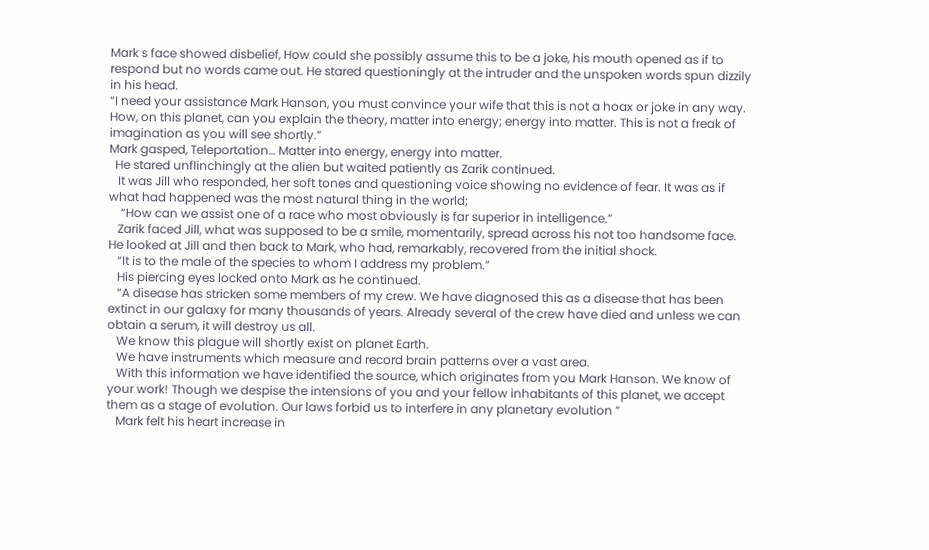Mark s face showed disbelief, How could she possibly assume this to be a joke, his mouth opened as if to respond but no words came out. He stared questioningly at the intruder and the unspoken words spun dizzily in his head.
“I need your assistance Mark Hanson, you must convince your wife that this is not a hoax or joke in any way. How, on this planet, can you explain the theory, matter into energy; energy into matter. This is not a freak of imagination as you will see shortly.”
Mark gasped, Teleportation… Matter into energy, energy into matter.
  He stared unflinchingly at the alien but waited patiently as Zarik continued.
   It was Jill who responded, her soft tones and questioning voice showing no evidence of fear. It was as if what had happened was the most natural thing in the world;
    “How can we assist one of a race who most obviously is far superior in intelligence.”
   Zarik faced Jill, what was supposed to be a smile, momentarily, spread across his not too handsome face. He looked at Jill and then back to Mark, who had, remarkably, recovered from the initial shock.
   “It is to the male of the species to whom I address my problem.”
   His piercing eyes locked onto Mark as he continued.
   “A disease has stricken some members of my crew. We have diagnosed this as a disease that has been extinct in our galaxy for many thousands of years. Already several of the crew have died and unless we can obtain a serum, it will destroy us all.
   We know this plague will shortly exist on planet Earth.
   We have instruments which measure and record brain patterns over a vast area.
   With this information we have identified the source, which originates from you Mark Hanson. We know of your work! Though we despise the intensions of you and your fellow inhabitants of this planet, we accept them as a stage of evolution. Our laws forbid us to interfere in any planetary evolution ”
   Mark felt his heart increase in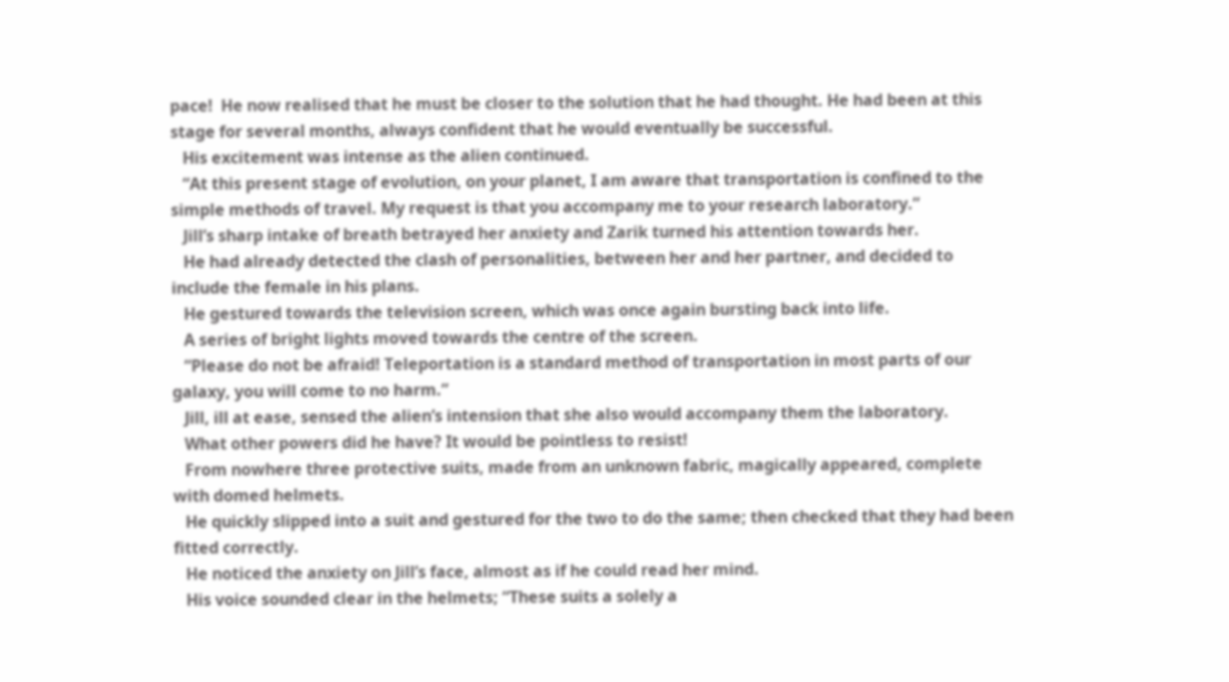pace!  He now realised that he must be closer to the solution that he had thought. He had been at this stage for several months, always confident that he would eventually be successful.
   His excitement was intense as the alien continued.
   “At this present stage of evolution, on your planet, I am aware that transportation is confined to the simple methods of travel. My request is that you accompany me to your research laboratory.”
   Jill’s sharp intake of breath betrayed her anxiety and Zarik turned his attention towards her.
   He had already detected the clash of personalities, between her and her partner, and decided to include the female in his plans.
   He gestured towards the television screen, which was once again bursting back into life.
   A series of bright lights moved towards the centre of the screen.
   “Please do not be afraid! Teleportation is a standard method of transportation in most parts of our galaxy, you will come to no harm.”
   Jill, ill at ease, sensed the alien’s intension that she also would accompany them the laboratory.
   What other powers did he have? It would be pointless to resist!
   From nowhere three protective suits, made from an unknown fabric, magically appeared, complete with domed helmets.
   He quickly slipped into a suit and gestured for the two to do the same; then checked that they had been fitted correctly.
   He noticed the anxiety on Jill’s face, almost as if he could read her mind.
   His voice sounded clear in the helmets; “These suits a solely a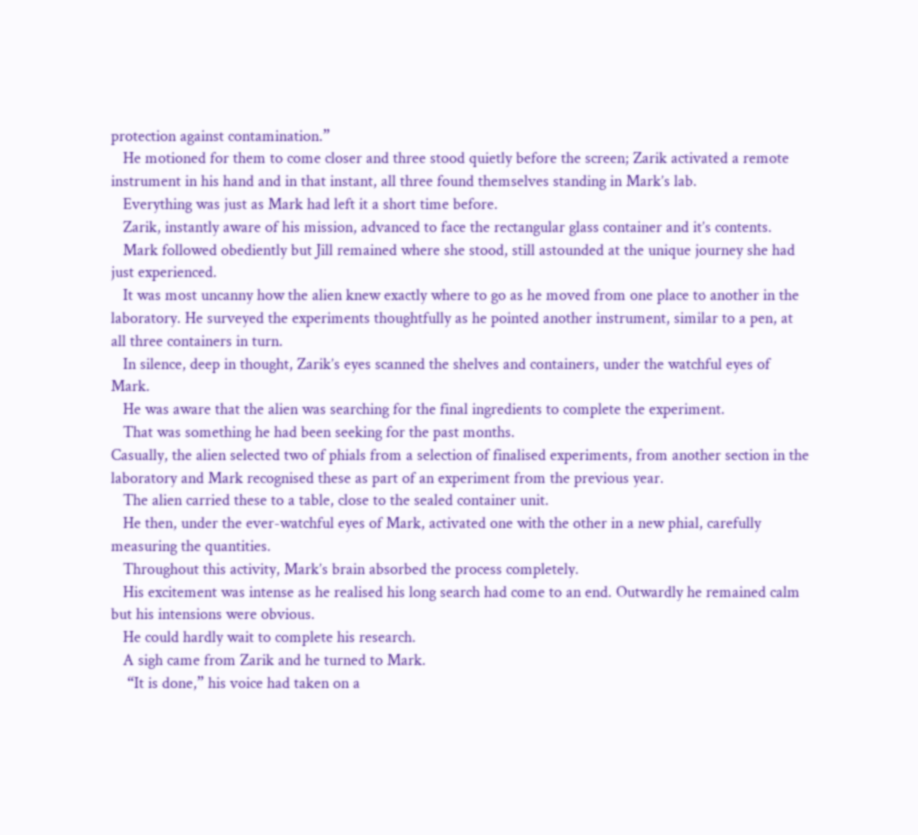protection against contamination.”
   He motioned for them to come closer and three stood quietly before the screen; Zarik activated a remote instrument in his hand and in that instant, all three found themselves standing in Mark’s lab.
   Everything was just as Mark had left it a short time before.
   Zarik, instantly aware of his mission, advanced to face the rectangular glass container and it’s contents.
   Mark followed obediently but Jill remained where she stood, still astounded at the unique journey she had just experienced.
   It was most uncanny how the alien knew exactly where to go as he moved from one place to another in the laboratory. He surveyed the experiments thoughtfully as he pointed another instrument, similar to a pen, at all three containers in turn.
   In silence, deep in thought, Zarik’s eyes scanned the shelves and containers, under the watchful eyes of Mark.
   He was aware that the alien was searching for the final ingredients to complete the experiment.
   That was something he had been seeking for the past months.
Casually, the alien selected two of phials from a selection of finalised experiments, from another section in the laboratory and Mark recognised these as part of an experiment from the previous year.
   The alien carried these to a table, close to the sealed container unit.
   He then, under the ever-watchful eyes of Mark, activated one with the other in a new phial, carefully measuring the quantities.
   Throughout this activity, Mark’s brain absorbed the process completely.
   His excitement was intense as he realised his long search had come to an end. Outwardly he remained calm but his intensions were obvious.
   He could hardly wait to complete his research.
   A sigh came from Zarik and he turned to Mark.
    “It is done,” his voice had taken on a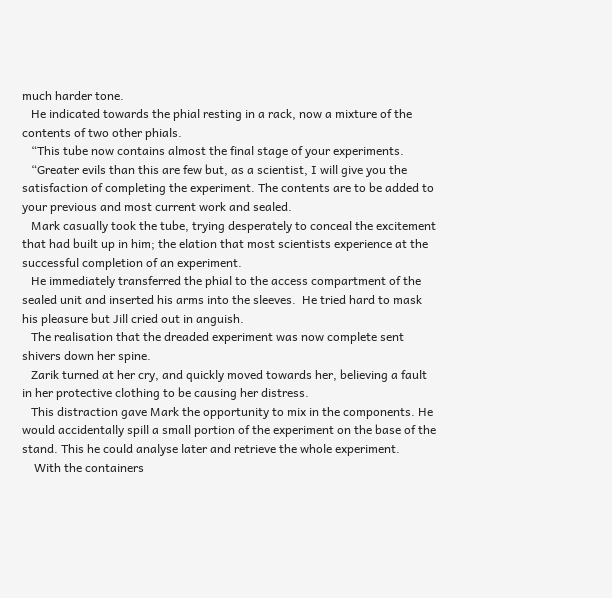much harder tone.
   He indicated towards the phial resting in a rack, now a mixture of the contents of two other phials.
   “This tube now contains almost the final stage of your experiments.
   “Greater evils than this are few but, as a scientist, I will give you the satisfaction of completing the experiment. The contents are to be added to your previous and most current work and sealed.
   Mark casually took the tube, trying desperately to conceal the excitement that had built up in him; the elation that most scientists experience at the successful completion of an experiment.
   He immediately transferred the phial to the access compartment of the sealed unit and inserted his arms into the sleeves.  He tried hard to mask his pleasure but Jill cried out in anguish.
   The realisation that the dreaded experiment was now complete sent shivers down her spine.
   Zarik turned at her cry, and quickly moved towards her, believing a fault in her protective clothing to be causing her distress.
   This distraction gave Mark the opportunity to mix in the components. He would accidentally spill a small portion of the experiment on the base of the stand. This he could analyse later and retrieve the whole experiment.
    With the containers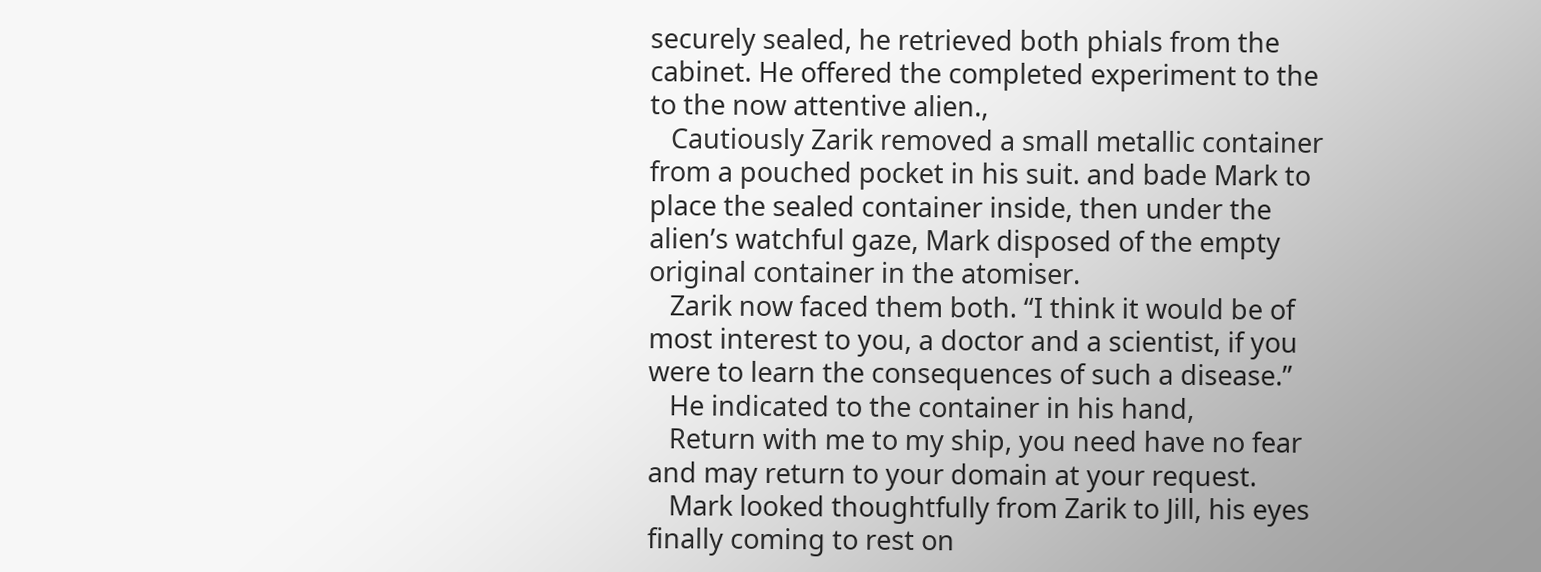securely sealed, he retrieved both phials from the cabinet. He offered the completed experiment to the to the now attentive alien.,
   Cautiously Zarik removed a small metallic container from a pouched pocket in his suit. and bade Mark to place the sealed container inside, then under the alien’s watchful gaze, Mark disposed of the empty original container in the atomiser.
   Zarik now faced them both. “I think it would be of most interest to you, a doctor and a scientist, if you were to learn the consequences of such a disease.”
   He indicated to the container in his hand,
   Return with me to my ship, you need have no fear and may return to your domain at your request.
   Mark looked thoughtfully from Zarik to Jill, his eyes finally coming to rest on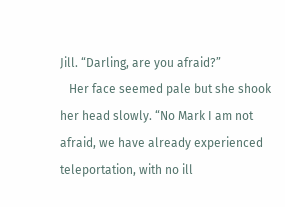Jill. “Darling, are you afraid?”
   Her face seemed pale but she shook her head slowly. “No Mark I am not afraid, we have already experienced teleportation, with no ill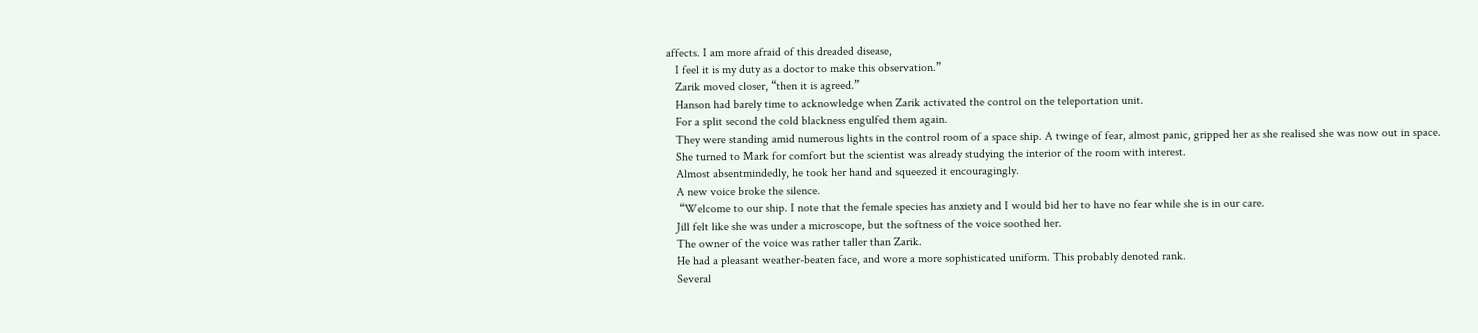affects. I am more afraid of this dreaded disease,
   I feel it is my duty as a doctor to make this observation.”
   Zarik moved closer, “then it is agreed.”
   Hanson had barely time to acknowledge when Zarik activated the control on the teleportation unit.
   For a split second the cold blackness engulfed them again.
   They were standing amid numerous lights in the control room of a space ship. A twinge of fear, almost panic, gripped her as she realised she was now out in space.
   She turned to Mark for comfort but the scientist was already studying the interior of the room with interest.
   Almost absentmindedly, he took her hand and squeezed it encouragingly.
   A new voice broke the silence.
    “Welcome to our ship. I note that the female species has anxiety and I would bid her to have no fear while she is in our care.
   Jill felt like she was under a microscope, but the softness of the voice soothed her.
   The owner of the voice was rather taller than Zarik.
   He had a pleasant weather-beaten face, and wore a more sophisticated uniform. This probably denoted rank.
   Several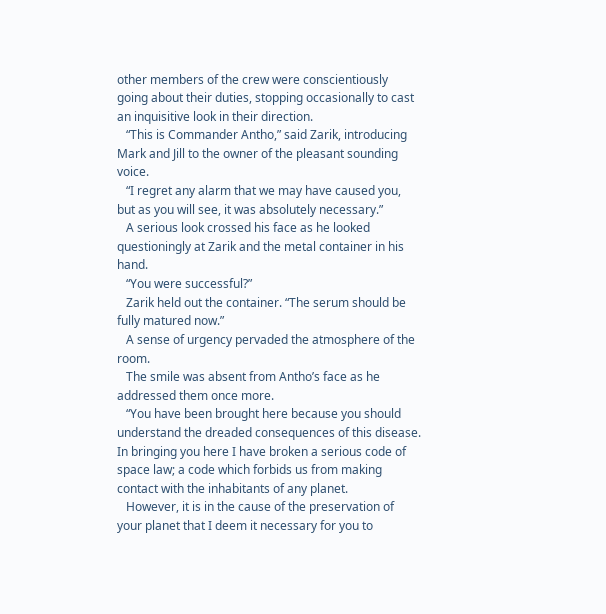other members of the crew were conscientiously going about their duties, stopping occasionally to cast an inquisitive look in their direction.
   “This is Commander Antho,” said Zarik, introducing Mark and Jill to the owner of the pleasant sounding voice.
   “I regret any alarm that we may have caused you, but as you will see, it was absolutely necessary.”
   A serious look crossed his face as he looked questioningly at Zarik and the metal container in his hand.
   “You were successful?”
   Zarik held out the container. “The serum should be fully matured now.”
   A sense of urgency pervaded the atmosphere of the room.
   The smile was absent from Antho’s face as he addressed them once more.
   “You have been brought here because you should understand the dreaded consequences of this disease. In bringing you here I have broken a serious code of space law; a code which forbids us from making contact with the inhabitants of any planet.
   However, it is in the cause of the preservation of your planet that I deem it necessary for you to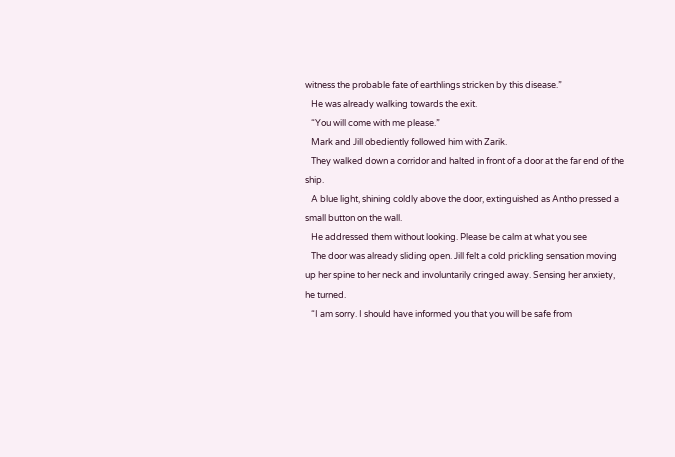witness the probable fate of earthlings stricken by this disease.”
   He was already walking towards the exit.
   “You will come with me please.”
   Mark and Jill obediently followed him with Zarik.
   They walked down a corridor and halted in front of a door at the far end of the ship.
   A blue light, shining coldly above the door, extinguished as Antho pressed a small button on the wall.
   He addressed them without looking. Please be calm at what you see
   The door was already sliding open. Jill felt a cold prickling sensation moving up her spine to her neck and involuntarily cringed away. Sensing her anxiety, he turned.
   “I am sorry. I should have informed you that you will be safe from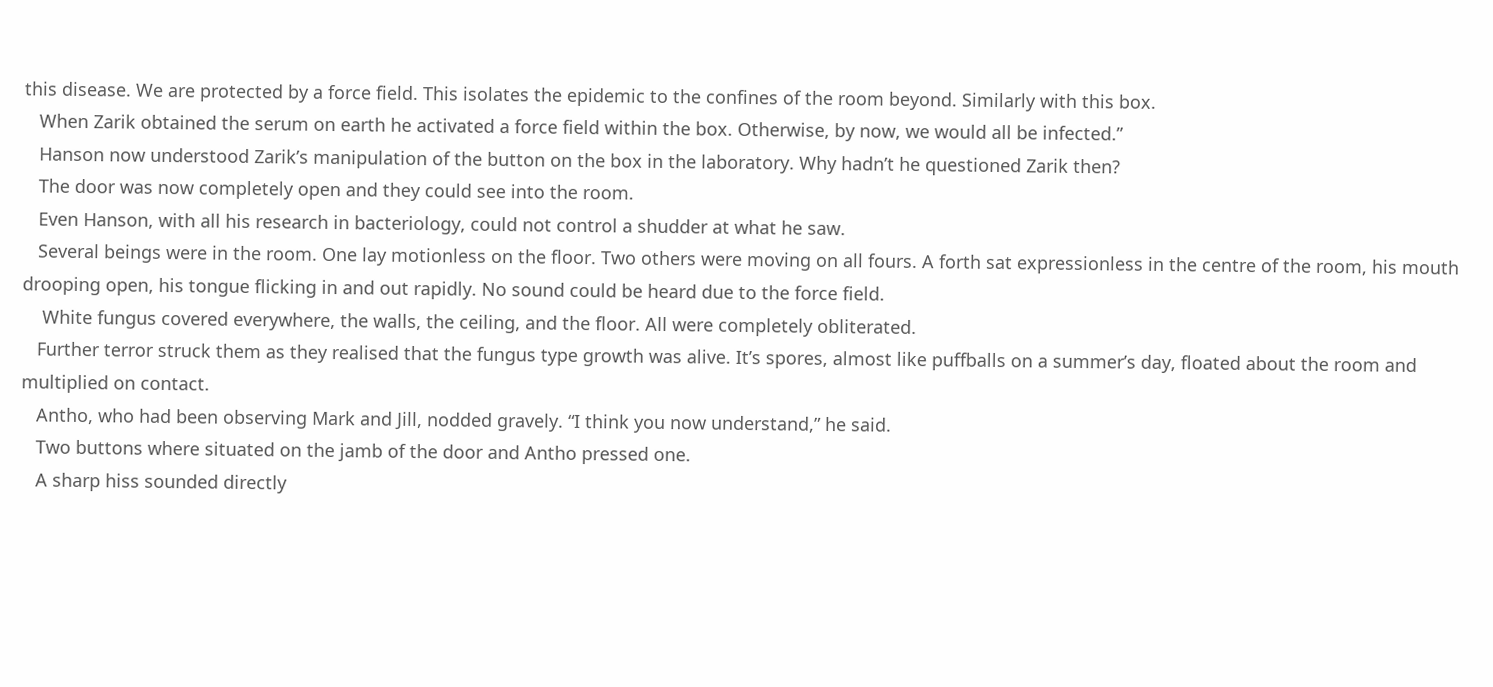this disease. We are protected by a force field. This isolates the epidemic to the confines of the room beyond. Similarly with this box.
   When Zarik obtained the serum on earth he activated a force field within the box. Otherwise, by now, we would all be infected.”
   Hanson now understood Zarik’s manipulation of the button on the box in the laboratory. Why hadn’t he questioned Zarik then?
   The door was now completely open and they could see into the room.
   Even Hanson, with all his research in bacteriology, could not control a shudder at what he saw.
   Several beings were in the room. One lay motionless on the floor. Two others were moving on all fours. A forth sat expressionless in the centre of the room, his mouth drooping open, his tongue flicking in and out rapidly. No sound could be heard due to the force field.
    White fungus covered everywhere, the walls, the ceiling, and the floor. All were completely obliterated.
   Further terror struck them as they realised that the fungus type growth was alive. It’s spores, almost like puffballs on a summer’s day, floated about the room and multiplied on contact.
   Antho, who had been observing Mark and Jill, nodded gravely. “I think you now understand,” he said.
   Two buttons where situated on the jamb of the door and Antho pressed one.
   A sharp hiss sounded directly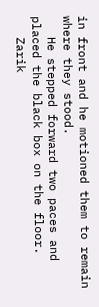in front and he motioned them to remain where they stood.
   He stepped forward two paces and placed the black box on the floor.
   Zarik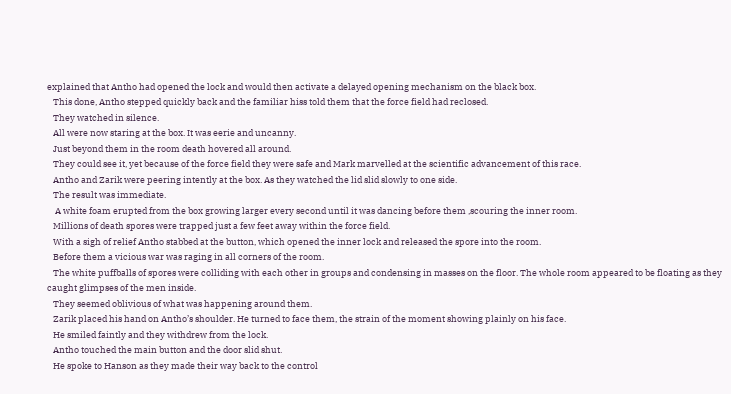explained that Antho had opened the lock and would then activate a delayed opening mechanism on the black box.
   This done, Antho stepped quickly back and the familiar hiss told them that the force field had reclosed.
   They watched in silence.
   All were now staring at the box. It was eerie and uncanny.
   Just beyond them in the room death hovered all around.
   They could see it, yet because of the force field they were safe and Mark marvelled at the scientific advancement of this race.
   Antho and Zarik were peering intently at the box. As they watched the lid slid slowly to one side.
   The result was immediate.
    A white foam erupted from the box growing larger every second until it was dancing before them ,scouring the inner room.
   Millions of death spores were trapped just a few feet away within the force field.
   With a sigh of relief Antho stabbed at the button, which opened the inner lock and released the spore into the room.
   Before them a vicious war was raging in all corners of the room.
   The white puffballs of spores were colliding with each other in groups and condensing in masses on the floor. The whole room appeared to be floating as they caught glimpses of the men inside.
   They seemed oblivious of what was happening around them.
   Zarik placed his hand on Antho’s shoulder. He turned to face them, the strain of the moment showing plainly on his face.
   He smiled faintly and they withdrew from the lock.
   Antho touched the main button and the door slid shut.
   He spoke to Hanson as they made their way back to the control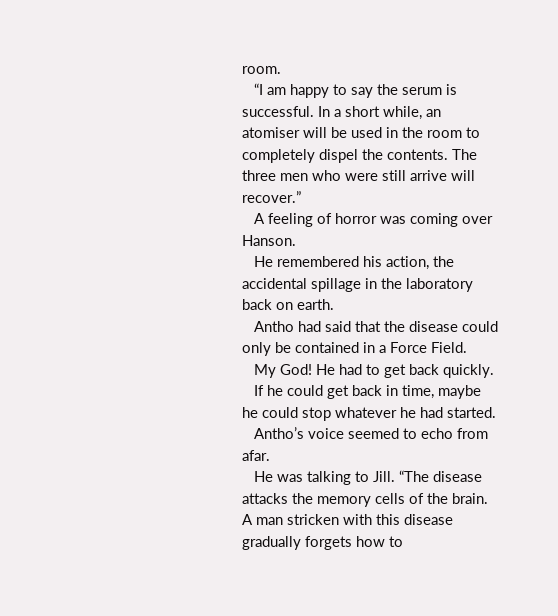room.
   “I am happy to say the serum is successful. In a short while, an atomiser will be used in the room to completely dispel the contents. The three men who were still arrive will recover.”
   A feeling of horror was coming over Hanson.
   He remembered his action, the accidental spillage in the laboratory back on earth.
   Antho had said that the disease could only be contained in a Force Field.
   My God! He had to get back quickly.
   If he could get back in time, maybe he could stop whatever he had started.
   Antho’s voice seemed to echo from afar.
   He was talking to Jill. “The disease attacks the memory cells of the brain. A man stricken with this disease gradually forgets how to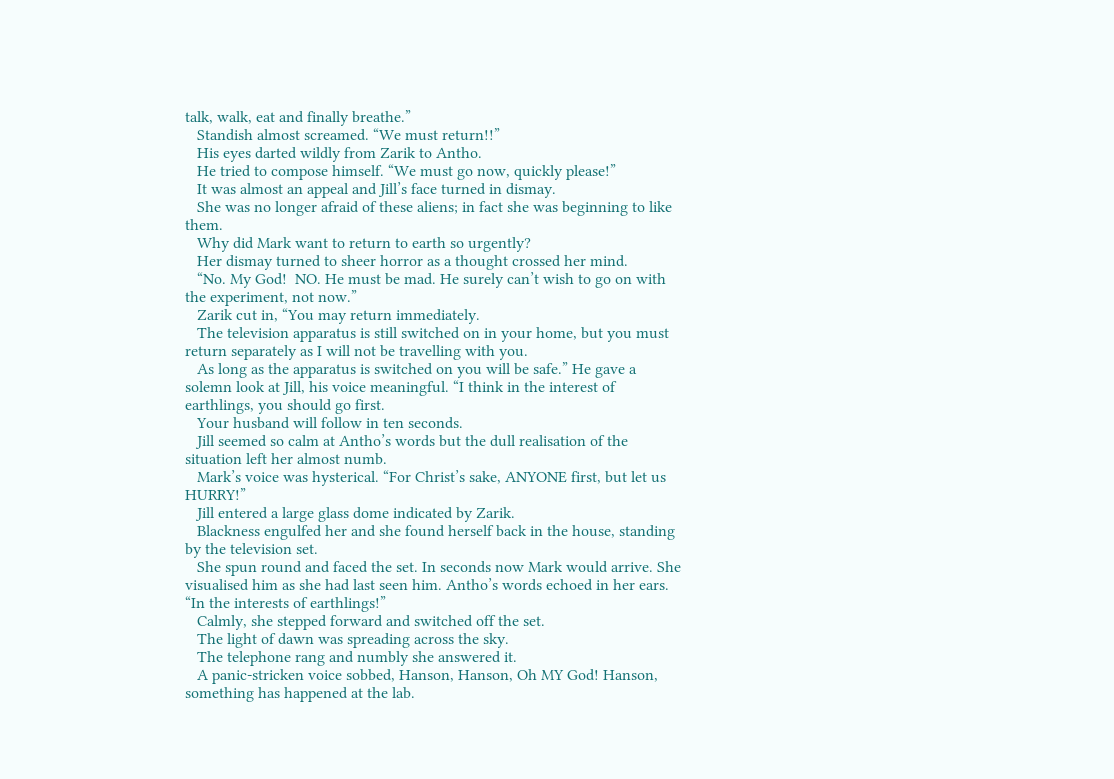talk, walk, eat and finally breathe.”
   Standish almost screamed. “We must return!!”
   His eyes darted wildly from Zarik to Antho.
   He tried to compose himself. “We must go now, quickly please!”
   It was almost an appeal and Jill’s face turned in dismay.
   She was no longer afraid of these aliens; in fact she was beginning to like them.
   Why did Mark want to return to earth so urgently?
   Her dismay turned to sheer horror as a thought crossed her mind.
   “No. My God!  NO. He must be mad. He surely can’t wish to go on with the experiment, not now.”
   Zarik cut in, “You may return immediately.
   The television apparatus is still switched on in your home, but you must return separately as I will not be travelling with you.
   As long as the apparatus is switched on you will be safe.” He gave a solemn look at Jill, his voice meaningful. “I think in the interest of earthlings, you should go first.
   Your husband will follow in ten seconds.
   Jill seemed so calm at Antho’s words but the dull realisation of the situation left her almost numb.
   Mark’s voice was hysterical. “For Christ’s sake, ANYONE first, but let us HURRY!”
   Jill entered a large glass dome indicated by Zarik.
   Blackness engulfed her and she found herself back in the house, standing by the television set.
   She spun round and faced the set. In seconds now Mark would arrive. She visualised him as she had last seen him. Antho’s words echoed in her ears.     “In the interests of earthlings!”
   Calmly, she stepped forward and switched off the set.
   The light of dawn was spreading across the sky.
   The telephone rang and numbly she answered it.
   A panic-stricken voice sobbed, Hanson, Hanson, Oh MY God! Hanson, something has happened at the lab.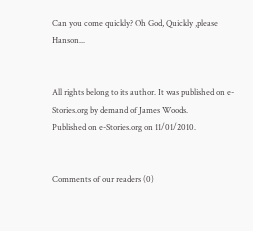Can you come quickly? Oh God, Quickly ,please Hanson...


All rights belong to its author. It was published on e-Stories.org by demand of James Woods.
Published on e-Stories.org on 11/01/2010.


Comments of our readers (0)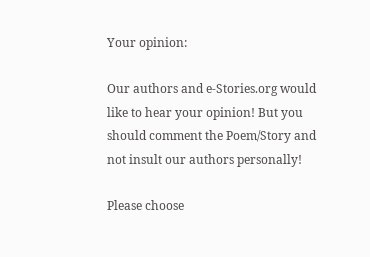Your opinion:

Our authors and e-Stories.org would like to hear your opinion! But you should comment the Poem/Story and not insult our authors personally!

Please choose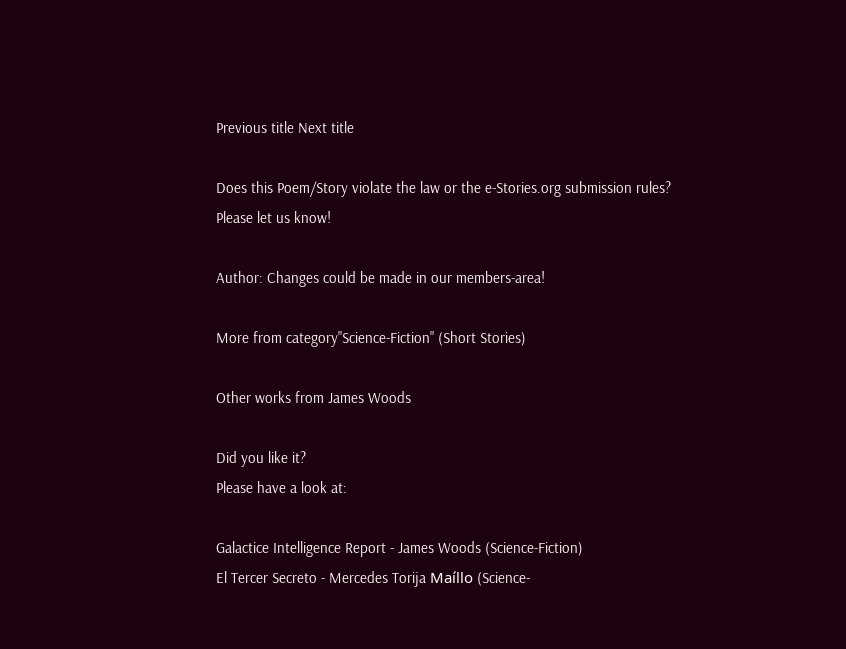Previous title Next title

Does this Poem/Story violate the law or the e-Stories.org submission rules?
Please let us know!

Author: Changes could be made in our members-area!

More from category"Science-Fiction" (Short Stories)

Other works from James Woods

Did you like it?
Please have a look at:

Galactice Intelligence Report - James Woods (Science-Fiction)
El Tercer Secreto - Mercedes Torija Maíllo (Science-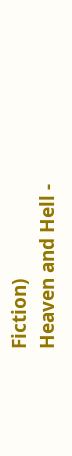Fiction)
Heaven and Hell -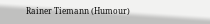Rainer Tiemann (Humour)